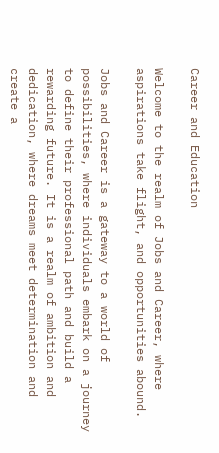Career and Education

Welcome to the realm of Jobs and Career, where aspirations take flight, and opportunities abound.

Jobs and Career is a gateway to a world of possibilities, where individuals embark on a journey to define their professional path and build a rewarding future. It is a realm of ambition and dedication, where dreams meet determination and create a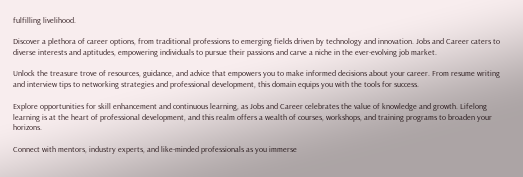fulfilling livelihood.

Discover a plethora of career options, from traditional professions to emerging fields driven by technology and innovation. Jobs and Career caters to diverse interests and aptitudes, empowering individuals to pursue their passions and carve a niche in the ever-evolving job market.

Unlock the treasure trove of resources, guidance, and advice that empowers you to make informed decisions about your career. From resume writing and interview tips to networking strategies and professional development, this domain equips you with the tools for success.

Explore opportunities for skill enhancement and continuous learning, as Jobs and Career celebrates the value of knowledge and growth. Lifelong learning is at the heart of professional development, and this realm offers a wealth of courses, workshops, and training programs to broaden your horizons.

Connect with mentors, industry experts, and like-minded professionals as you immerse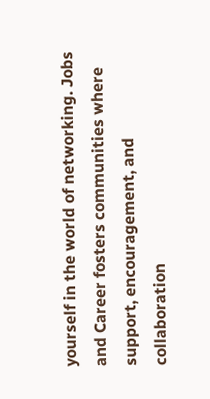yourself in the world of networking. Jobs and Career fosters communities where support, encouragement, and collaboration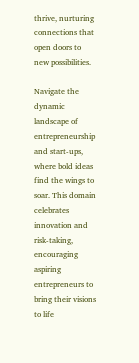thrive, nurturing connections that open doors to new possibilities.

Navigate the dynamic landscape of entrepreneurship and start-ups, where bold ideas find the wings to soar. This domain celebrates innovation and risk-taking, encouraging aspiring entrepreneurs to bring their visions to life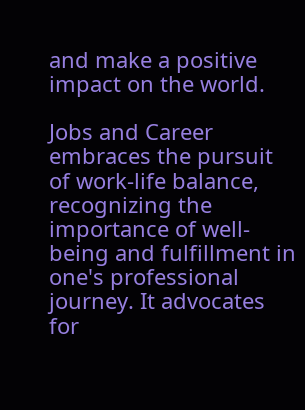and make a positive impact on the world.

Jobs and Career embraces the pursuit of work-life balance, recognizing the importance of well-being and fulfillment in one's professional journey. It advocates for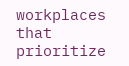workplaces that prioritize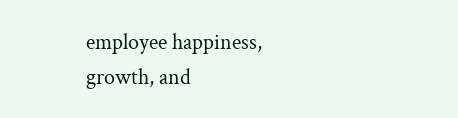employee happiness, growth, and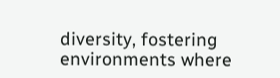diversity, fostering environments where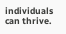individuals can thrive.